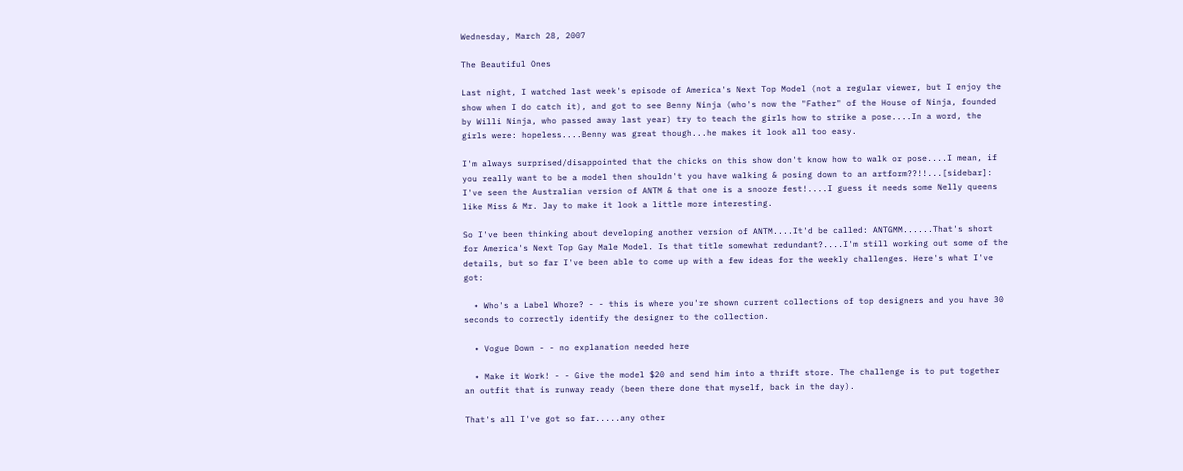Wednesday, March 28, 2007

The Beautiful Ones

Last night, I watched last week's episode of America's Next Top Model (not a regular viewer, but I enjoy the show when I do catch it), and got to see Benny Ninja (who's now the "Father" of the House of Ninja, founded by Willi Ninja, who passed away last year) try to teach the girls how to strike a pose....In a word, the girls were: hopeless....Benny was great though...he makes it look all too easy.

I'm always surprised/disappointed that the chicks on this show don't know how to walk or pose....I mean, if you really want to be a model then shouldn't you have walking & posing down to an artform??!!...[sidebar]: I've seen the Australian version of ANTM & that one is a snooze fest!....I guess it needs some Nelly queens like Miss & Mr. Jay to make it look a little more interesting.

So I've been thinking about developing another version of ANTM....It'd be called: ANTGMM......That's short for America's Next Top Gay Male Model. Is that title somewhat redundant?....I'm still working out some of the details, but so far I've been able to come up with a few ideas for the weekly challenges. Here's what I've got:

  • Who's a Label Whore? - - this is where you're shown current collections of top designers and you have 30 seconds to correctly identify the designer to the collection.

  • Vogue Down - - no explanation needed here

  • Make it Work! - - Give the model $20 and send him into a thrift store. The challenge is to put together an outfit that is runway ready (been there done that myself, back in the day).

That's all I've got so far.....any other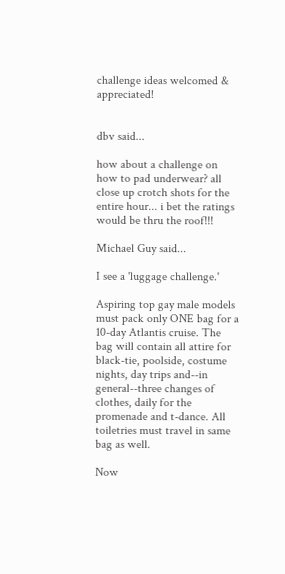challenge ideas welcomed & appreciated!


dbv said...

how about a challenge on how to pad underwear? all close up crotch shots for the entire hour... i bet the ratings would be thru the roof!!!

Michael Guy said...

I see a 'luggage challenge.'

Aspiring top gay male models must pack only ONE bag for a 10-day Atlantis cruise. The bag will contain all attire for black-tie, poolside, costume nights, day trips and--in general--three changes of clothes, daily for the promenade and t-dance. All toiletries must travel in same bag as well.

Now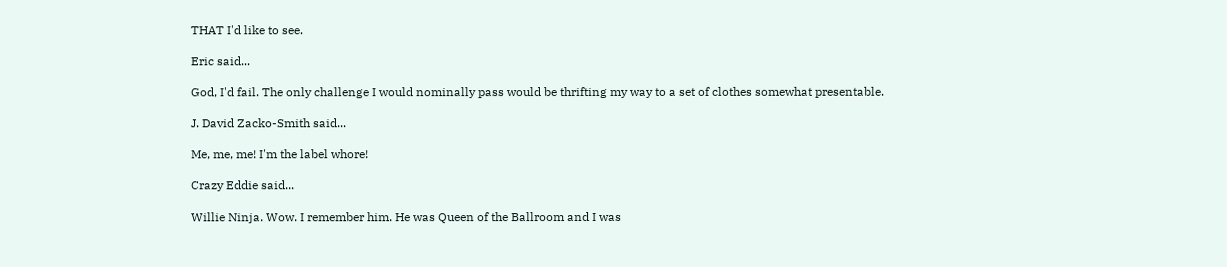THAT I'd like to see.

Eric said...

God, I'd fail. The only challenge I would nominally pass would be thrifting my way to a set of clothes somewhat presentable.

J. David Zacko-Smith said...

Me, me, me! I'm the label whore!

Crazy Eddie said...

Willie Ninja. Wow. I remember him. He was Queen of the Ballroom and I was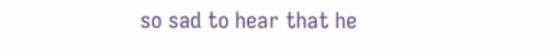so sad to hear that he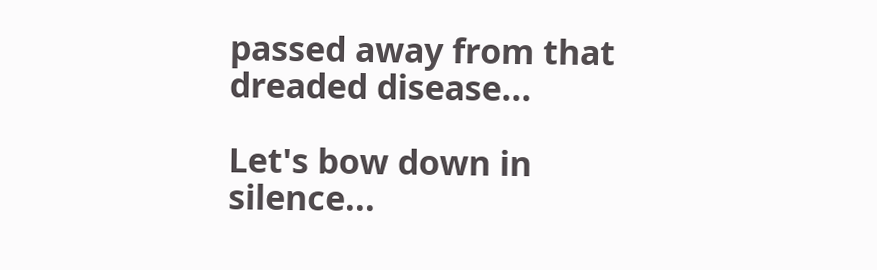passed away from that dreaded disease...

Let's bow down in silence...